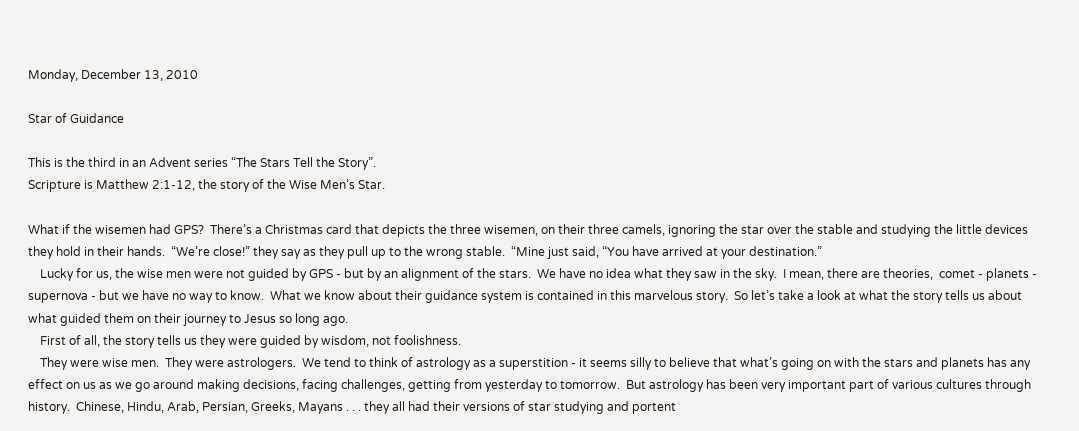Monday, December 13, 2010

Star of Guidance

This is the third in an Advent series “The Stars Tell the Story”.
Scripture is Matthew 2:1-12, the story of the Wise Men’s Star.

What if the wisemen had GPS?  There’s a Christmas card that depicts the three wisemen, on their three camels, ignoring the star over the stable and studying the little devices they hold in their hands.  “We’re close!” they say as they pull up to the wrong stable.  “Mine just said, “You have arrived at your destination.”
    Lucky for us, the wise men were not guided by GPS - but by an alignment of the stars.  We have no idea what they saw in the sky.  I mean, there are theories,  comet - planets - supernova - but we have no way to know.  What we know about their guidance system is contained in this marvelous story.  So let’s take a look at what the story tells us about what guided them on their journey to Jesus so long ago.
    First of all, the story tells us they were guided by wisdom, not foolishness.
    They were wise men.  They were astrologers.  We tend to think of astrology as a superstition - it seems silly to believe that what’s going on with the stars and planets has any effect on us as we go around making decisions, facing challenges, getting from yesterday to tomorrow.  But astrology has been very important part of various cultures through history.  Chinese, Hindu, Arab, Persian, Greeks, Mayans . . . they all had their versions of star studying and portent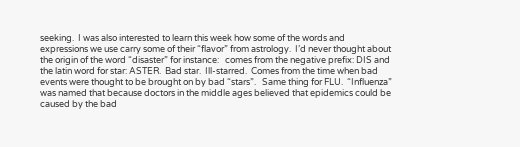seeking.  I was also interested to learn this week how some of the words and expressions we use carry some of their “flavor” from astrology.  I’d never thought about the origin of the word “disaster” for instance:   comes from the negative prefix: DIS and the latin word for star: ASTER.  Bad star.  Ill-starred.  Comes from the time when bad events were thought to be brought on by bad “stars”.   Same thing for FLU.  “Influenza” was named that because doctors in the middle ages believed that epidemics could be caused by the bad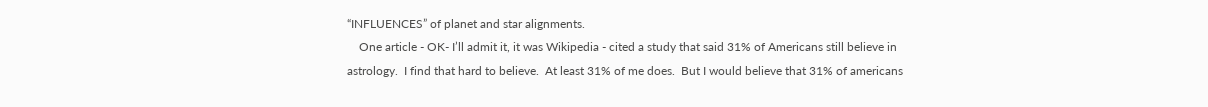“INFLUENCES” of planet and star alignments.
    One article - OK- I’ll admit it, it was Wikipedia - cited a study that said 31% of Americans still believe in astrology.  I find that hard to believe.  At least 31% of me does.  But I would believe that 31% of americans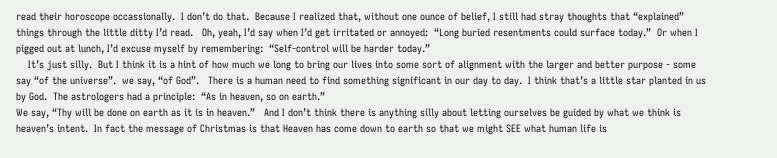read their horoscope occassionally.  I don’t do that.  Because I realized that, without one ounce of belief, I still had stray thoughts that “explained” things through the little ditty I’d read.   Oh, yeah, I’d say when I’d get irritated or annoyed:  “Long buried resentments could surface today.”  Or when I pigged out at lunch, I’d excuse myself by remembering:  “Self-control will be harder today.”
    It’s just silly.  But I think it is a hint of how much we long to bring our lives into some sort of alignment with the larger and better purpose - some say “of the universe”.  we say, “of God”.   There is a human need to find something significant in our day to day.  I think that’s a little star planted in us by God.  The astrologers had a principle:  “As in heaven, so on earth.”
We say, “Thy will be done on earth as it is in heaven.”   And I don’t think there is anything silly about letting ourselves be guided by what we think is heaven’s intent.  In fact the message of Christmas is that Heaven has come down to earth so that we might SEE what human life is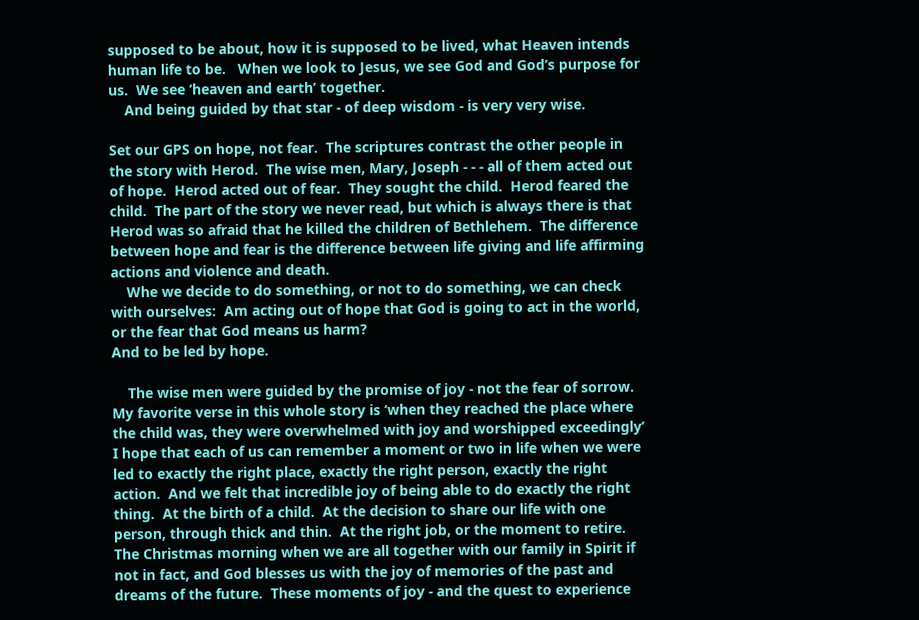supposed to be about, how it is supposed to be lived, what Heaven intends human life to be.   When we look to Jesus, we see God and God’s purpose for us.  We see ‘heaven and earth’ together.
    And being guided by that star - of deep wisdom - is very very wise.

Set our GPS on hope, not fear.  The scriptures contrast the other people in the story with Herod.  The wise men, Mary, Joseph - - - all of them acted out of hope.  Herod acted out of fear.  They sought the child.  Herod feared the child.  The part of the story we never read, but which is always there is that Herod was so afraid that he killed the children of Bethlehem.  The difference between hope and fear is the difference between life giving and life affirming actions and violence and death.
    Whe we decide to do something, or not to do something, we can check with ourselves:  Am acting out of hope that God is going to act in the world, or the fear that God means us harm?
And to be led by hope.

    The wise men were guided by the promise of joy - not the fear of sorrow.  My favorite verse in this whole story is ‘when they reached the place where the child was, they were overwhelmed with joy and worshipped exceedingly’    I hope that each of us can remember a moment or two in life when we were led to exactly the right place, exactly the right person, exactly the right action.  And we felt that incredible joy of being able to do exactly the right thing.  At the birth of a child.  At the decision to share our life with one person, through thick and thin.  At the right job, or the moment to retire.  The Christmas morning when we are all together with our family in Spirit if not in fact, and God blesses us with the joy of memories of the past and dreams of the future.  These moments of joy - and the quest to experience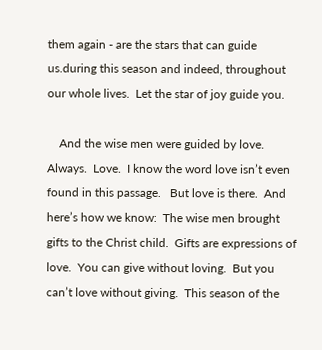them again - are the stars that can guide us.during this season and indeed, throughout our whole lives.  Let the star of joy guide you.

    And the wise men were guided by love.  Always.  Love.  I know the word love isn’t even found in this passage.   But love is there.  And here’s how we know:  The wise men brought gifts to the Christ child.  Gifts are expressions of love.  You can give without loving.  But you can’t love without giving.  This season of the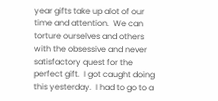year gifts take up alot of our time and attention.  We can torture ourselves and others with the obsessive and never satisfactory quest for the perfect gift.  I got caught doing this yesterday.  I had to go to a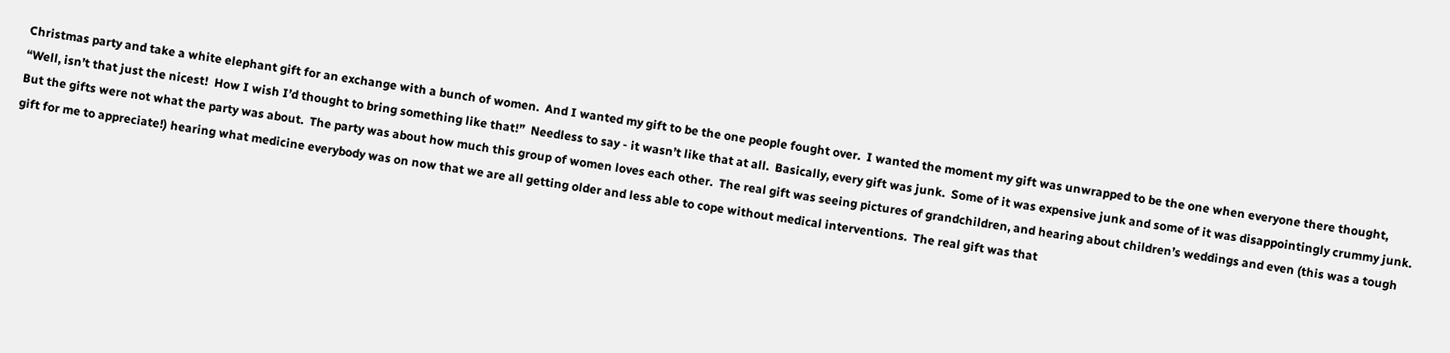Christmas party and take a white elephant gift for an exchange with a bunch of women.  And I wanted my gift to be the one people fought over.  I wanted the moment my gift was unwrapped to be the one when everyone there thought, “Well, isn’t that just the nicest!  How I wish I’d thought to bring something like that!”  Needless to say - it wasn’t like that at all.  Basically, every gift was junk.  Some of it was expensive junk and some of it was disappointingly crummy junk.  But the gifts were not what the party was about.  The party was about how much this group of women loves each other.  The real gift was seeing pictures of grandchildren, and hearing about children’s weddings and even (this was a tough gift for me to appreciate!) hearing what medicine everybody was on now that we are all getting older and less able to cope without medical interventions.  The real gift was that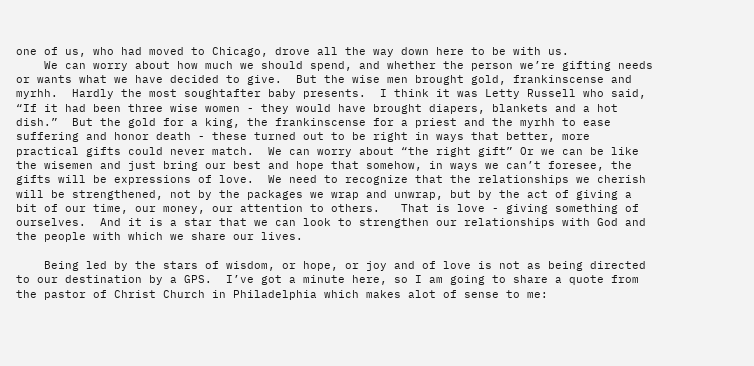one of us, who had moved to Chicago, drove all the way down here to be with us.
    We can worry about how much we should spend, and whether the person we’re gifting needs or wants what we have decided to give.  But the wise men brought gold, frankinscense and myrhh.  Hardly the most soughtafter baby presents.  I think it was Letty Russell who said, “If it had been three wise women - they would have brought diapers, blankets and a hot dish.”  But the gold for a king, the frankinscense for a priest and the myrhh to ease suffering and honor death - these turned out to be right in ways that better, more practical gifts could never match.  We can worry about “the right gift” Or we can be like the wisemen and just bring our best and hope that somehow, in ways we can’t foresee, the gifts will be expressions of love.  We need to recognize that the relationships we cherish will be strengthened, not by the packages we wrap and unwrap, but by the act of giving a bit of our time, our money, our attention to others.   That is love - giving something of ourselves.  And it is a star that we can look to strengthen our relationships with God and the people with which we share our lives.

    Being led by the stars of wisdom, or hope, or joy and of love is not as being directed to our destination by a GPS.  I’ve got a minute here, so I am going to share a quote from the pastor of Christ Church in Philadelphia which makes alot of sense to me: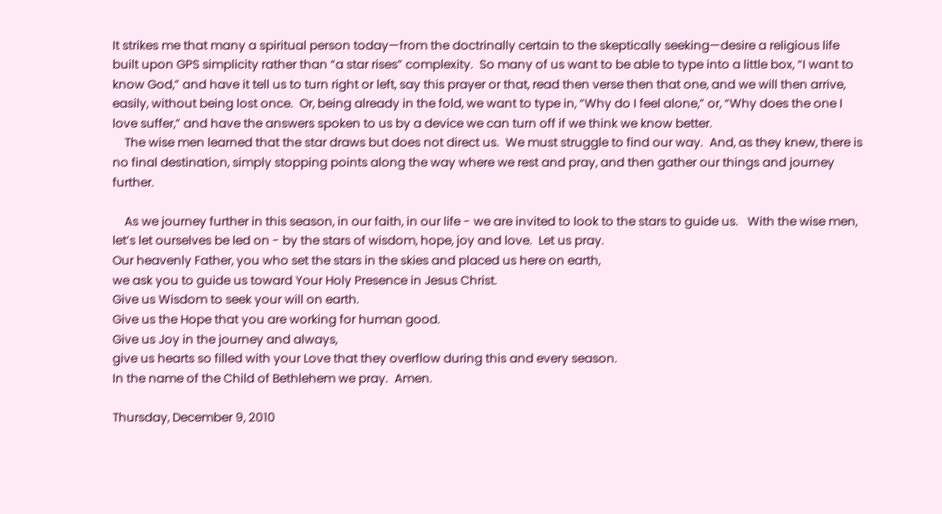It strikes me that many a spiritual person today—from the doctrinally certain to the skeptically seeking—desire a religious life built upon GPS simplicity rather than “a star rises” complexity.  So many of us want to be able to type into a little box, “I want to know God,” and have it tell us to turn right or left, say this prayer or that, read then verse then that one, and we will then arrive, easily, without being lost once.  Or, being already in the fold, we want to type in, “Why do I feel alone,” or, “Why does the one I love suffer,” and have the answers spoken to us by a device we can turn off if we think we know better.
    The wise men learned that the star draws but does not direct us.  We must struggle to find our way.  And, as they knew, there is no final destination, simply stopping points along the way where we rest and pray, and then gather our things and journey further.

    As we journey further in this season, in our faith, in our life - we are invited to look to the stars to guide us.   With the wise men, let’s let ourselves be led on - by the stars of wisdom, hope, joy and love.  Let us pray.
Our heavenly Father, you who set the stars in the skies and placed us here on earth,
we ask you to guide us toward Your Holy Presence in Jesus Christ.
Give us Wisdom to seek your will on earth.
Give us the Hope that you are working for human good.
Give us Joy in the journey and always,
give us hearts so filled with your Love that they overflow during this and every season.
In the name of the Child of Bethlehem we pray.  Amen.

Thursday, December 9, 2010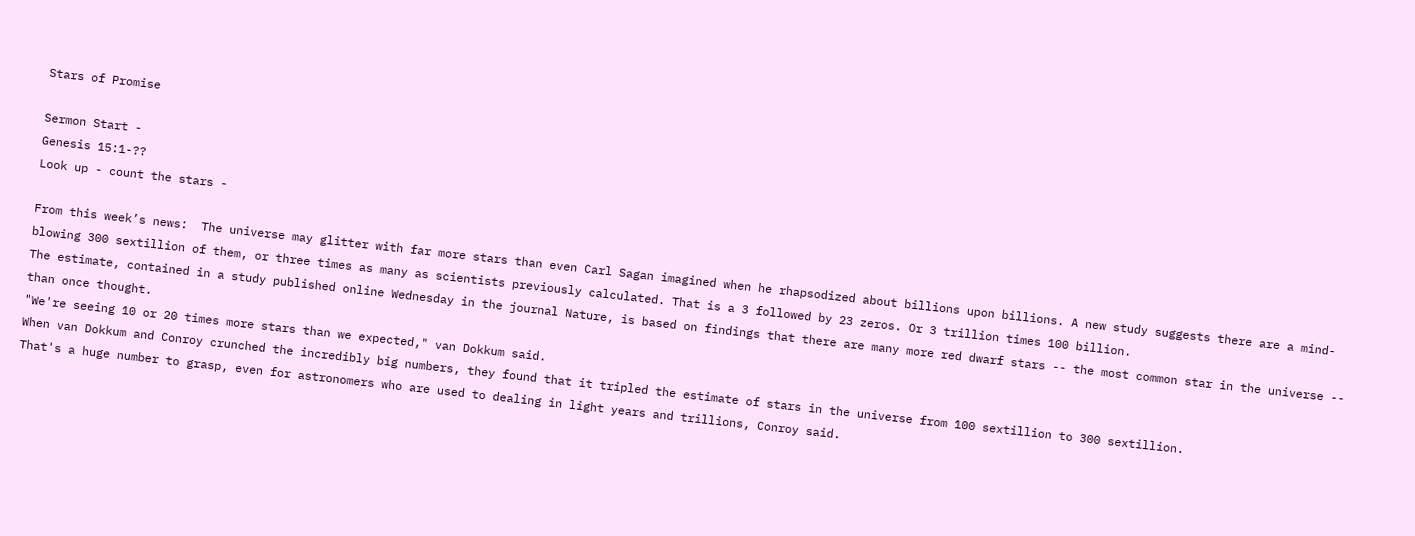Stars of Promise

Sermon Start -
Genesis 15:1-??
Look up - count the stars -

From this week’s news:  The universe may glitter with far more stars than even Carl Sagan imagined when he rhapsodized about billions upon billions. A new study suggests there are a mind-blowing 300 sextillion of them, or three times as many as scientists previously calculated. That is a 3 followed by 23 zeros. Or 3 trillion times 100 billion.
The estimate, contained in a study published online Wednesday in the journal Nature, is based on findings that there are many more red dwarf stars -- the most common star in the universe -- than once thought.
"We're seeing 10 or 20 times more stars than we expected," van Dokkum said.
When van Dokkum and Conroy crunched the incredibly big numbers, they found that it tripled the estimate of stars in the universe from 100 sextillion to 300 sextillion.
That's a huge number to grasp, even for astronomers who are used to dealing in light years and trillions, Conroy said.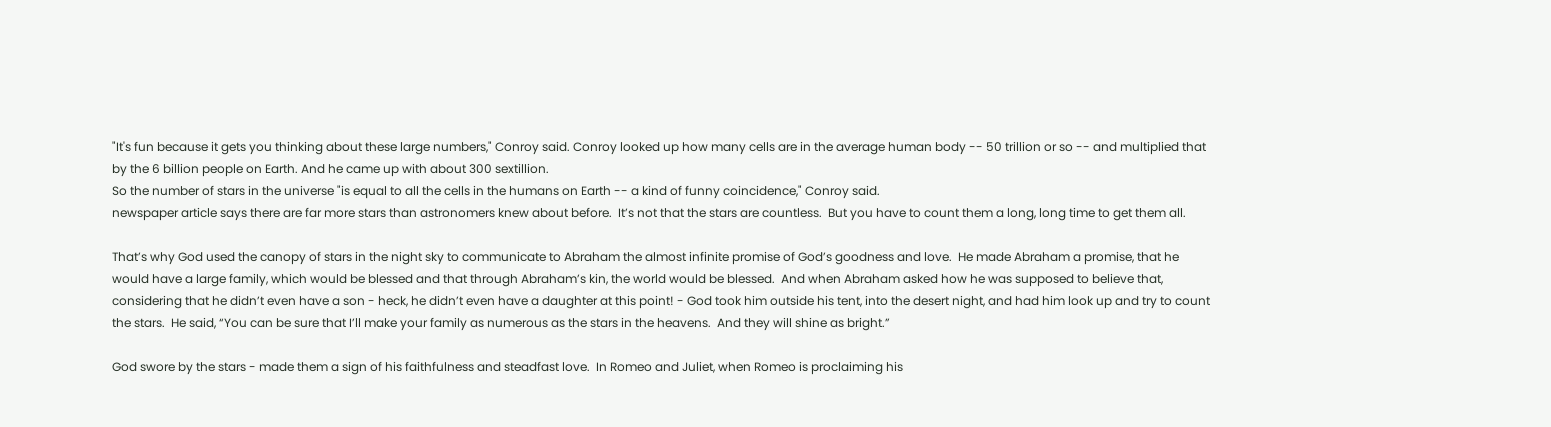"It's fun because it gets you thinking about these large numbers," Conroy said. Conroy looked up how many cells are in the average human body -- 50 trillion or so -- and multiplied that by the 6 billion people on Earth. And he came up with about 300 sextillion.
So the number of stars in the universe "is equal to all the cells in the humans on Earth -- a kind of funny coincidence," Conroy said.
newspaper article says there are far more stars than astronomers knew about before.  It’s not that the stars are countless.  But you have to count them a long, long time to get them all.

That’s why God used the canopy of stars in the night sky to communicate to Abraham the almost infinite promise of God’s goodness and love.  He made Abraham a promise, that he would have a large family, which would be blessed and that through Abraham’s kin, the world would be blessed.  And when Abraham asked how he was supposed to believe that, considering that he didn’t even have a son - heck, he didn’t even have a daughter at this point! - God took him outside his tent, into the desert night, and had him look up and try to count the stars.  He said, “You can be sure that I’ll make your family as numerous as the stars in the heavens.  And they will shine as bright.”

God swore by the stars - made them a sign of his faithfulness and steadfast love.  In Romeo and Juliet, when Romeo is proclaiming his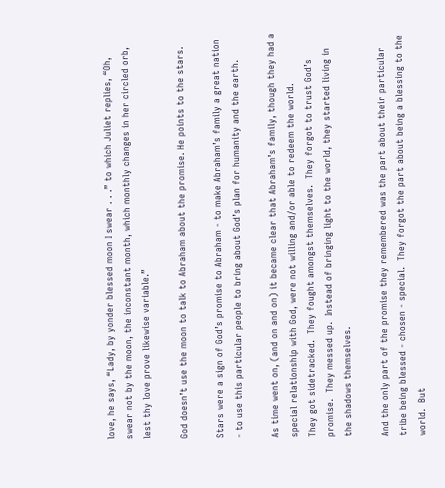love, he says, “Lady, by yonder blessed moon I swear . . .” to which Juliet replies, “Oh, swear not by the moon, the inconstant month, which monthly changes in her circled orb, lest thy love prove likewise variable.”

God doesn’t use the moon to talk to Abraham about the promise. He points to the stars.

Stars were a sign of God’s promise to Abraham - to make Abraham’s family a great nation - to use this particular people to bring about God’s plan for humanity and the earth.

As time went on, (and on and on) it became clear that Abraham’s family, though they had a special relationship with God, were not willing and/or able to redeem the world.
They got sidetracked.  They fought amongst themselves.  They forgot to trust God’s promise.  They messed up.  Instead of bringing light to the world, they started living in the shadows themselves.

And the only part of the promise they remembered was the part about their particular tribe being blessed - chosen - special.  They forgot the part about being a blessing to the world.  But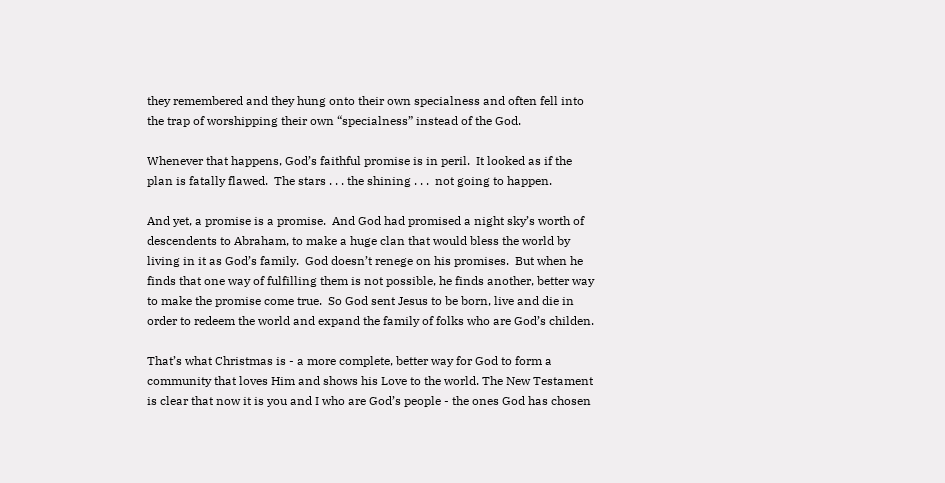they remembered and they hung onto their own specialness and often fell into the trap of worshipping their own “specialness” instead of the God.

Whenever that happens, God’s faithful promise is in peril.  It looked as if the plan is fatally flawed.  The stars . . . the shining . . .  not going to happen.

And yet, a promise is a promise.  And God had promised a night sky’s worth of descendents to Abraham, to make a huge clan that would bless the world by living in it as God’s family.  God doesn’t renege on his promises.  But when he finds that one way of fulfilling them is not possible, he finds another, better way to make the promise come true.  So God sent Jesus to be born, live and die in order to redeem the world and expand the family of folks who are God’s childen.

That’s what Christmas is - a more complete, better way for God to form a community that loves Him and shows his Love to the world. The New Testament is clear that now it is you and I who are God’s people - the ones God has chosen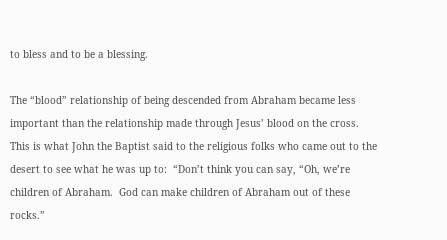to bless and to be a blessing.

The “blood” relationship of being descended from Abraham became less important than the relationship made through Jesus’ blood on the cross. This is what John the Baptist said to the religious folks who came out to the desert to see what he was up to:  “Don’t think you can say, “Oh, we’re children of Abraham.  God can make children of Abraham out of these rocks.”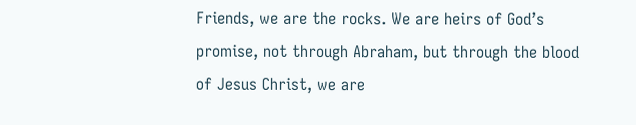Friends, we are the rocks. We are heirs of God’s promise, not through Abraham, but through the blood of Jesus Christ, we are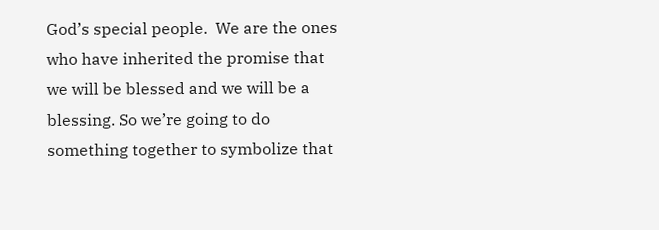God’s special people.  We are the ones who have inherited the promise that we will be blessed and we will be a blessing. So we’re going to do something together to symbolize that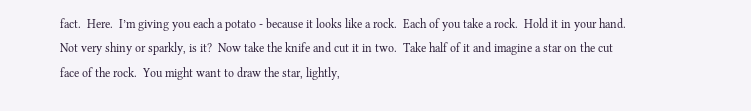fact.  Here.  I’m giving you each a potato - because it looks like a rock.  Each of you take a rock.  Hold it in your hand.  Not very shiny or sparkly, is it?  Now take the knife and cut it in two.  Take half of it and imagine a star on the cut face of the rock.  You might want to draw the star, lightly,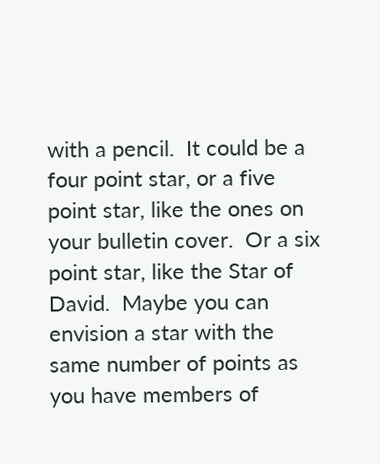with a pencil.  It could be a four point star, or a five point star, like the ones on your bulletin cover.  Or a six point star, like the Star of David.  Maybe you can envision a star with the same number of points as you have members of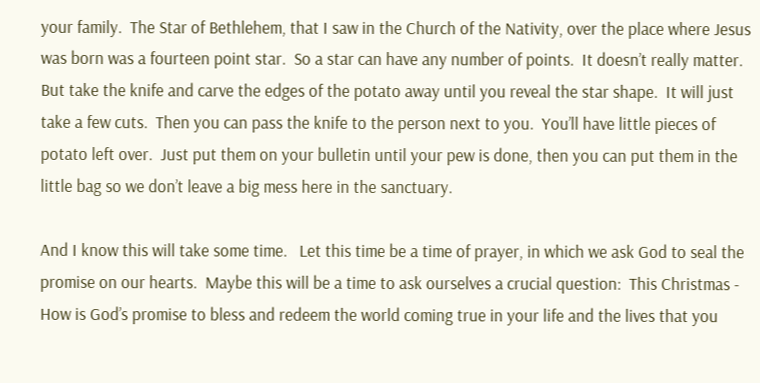your family.  The Star of Bethlehem, that I saw in the Church of the Nativity, over the place where Jesus was born was a fourteen point star.  So a star can have any number of points.  It doesn’t really matter.  But take the knife and carve the edges of the potato away until you reveal the star shape.  It will just take a few cuts.  Then you can pass the knife to the person next to you.  You’ll have little pieces of potato left over.  Just put them on your bulletin until your pew is done, then you can put them in the little bag so we don’t leave a big mess here in the sanctuary.

And I know this will take some time.   Let this time be a time of prayer, in which we ask God to seal the promise on our hearts.  Maybe this will be a time to ask ourselves a crucial question:  This Christmas -  How is God’s promise to bless and redeem the world coming true in your life and the lives that you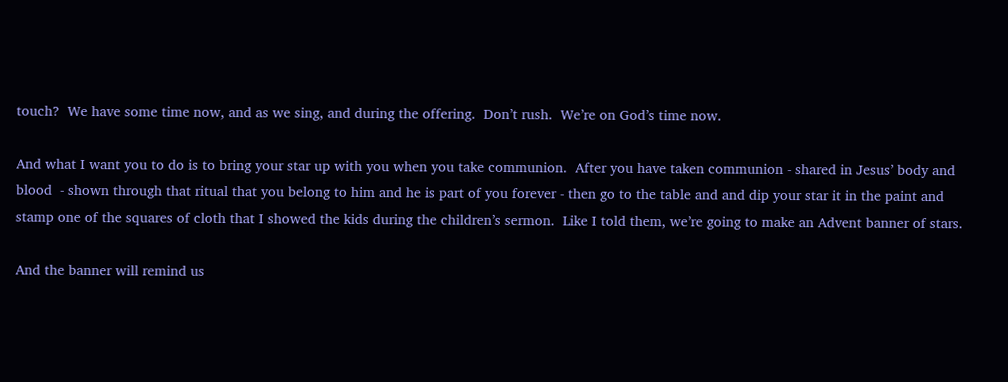touch?  We have some time now, and as we sing, and during the offering.  Don’t rush.  We’re on God’s time now.

And what I want you to do is to bring your star up with you when you take communion.  After you have taken communion - shared in Jesus’ body and blood  - shown through that ritual that you belong to him and he is part of you forever - then go to the table and and dip your star it in the paint and stamp one of the squares of cloth that I showed the kids during the children’s sermon.  Like I told them, we’re going to make an Advent banner of stars.

And the banner will remind us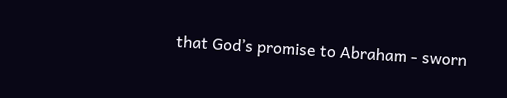that God’s promise to Abraham - sworn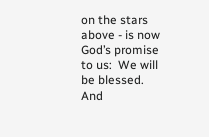on the stars above - is now God’s promise to us:  We will be blessed.  And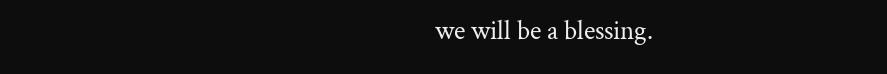we will be a blessing.